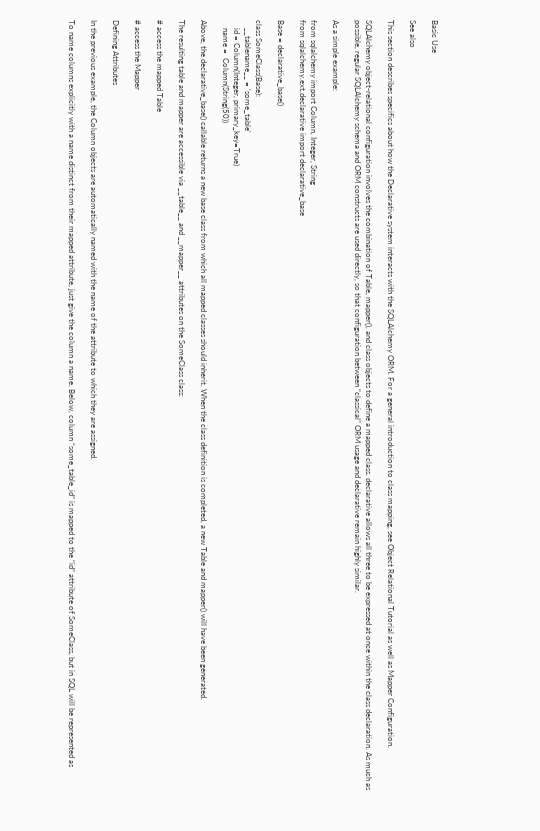Basic Use

See also

This section describes specifics about how the Declarative system interacts with the SQLAlchemy ORM. For a general introduction to class mapping, see Object Relational Tutorial as well as Mapper Configuration.

SQLAlchemy object-relational configuration involves the combination of Table, mapper(), and class objects to define a mapped class. declarative allows all three to be expressed at once within the class declaration. As much as possible, regular SQLAlchemy schema and ORM constructs are used directly, so that configuration between “classical” ORM usage and declarative remain highly similar.

As a simple example:

from sqlalchemy import Column, Integer, String
from sqlalchemy.ext.declarative import declarative_base

Base = declarative_base()

class SomeClass(Base):
    __tablename__ = 'some_table'
    id = Column(Integer, primary_key=True)
    name =  Column(String(50))

Above, the declarative_base() callable returns a new base class from which all mapped classes should inherit. When the class definition is completed, a new Table and mapper() will have been generated.

The resulting table and mapper are accessible via __table__ and __mapper__ attributes on the SomeClass class:

# access the mapped Table

# access the Mapper

Defining Attributes

In the previous example, the Column objects are automatically named with the name of the attribute to which they are assigned.

To name columns explicitly with a name distinct from their mapped attribute, just give the column a name. Below, column “some_table_id” is mapped to the “id” attribute of SomeClass, but in SQL will be represented as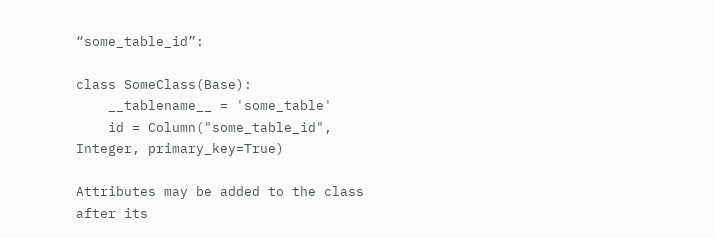“some_table_id”:

class SomeClass(Base):
    __tablename__ = 'some_table'
    id = Column("some_table_id", Integer, primary_key=True)

Attributes may be added to the class after its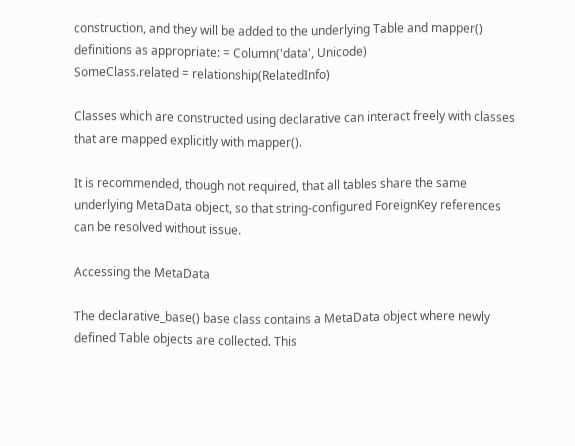construction, and they will be added to the underlying Table and mapper() definitions as appropriate: = Column('data', Unicode)
SomeClass.related = relationship(RelatedInfo)

Classes which are constructed using declarative can interact freely with classes that are mapped explicitly with mapper().

It is recommended, though not required, that all tables share the same underlying MetaData object, so that string-configured ForeignKey references can be resolved without issue.

Accessing the MetaData

The declarative_base() base class contains a MetaData object where newly defined Table objects are collected. This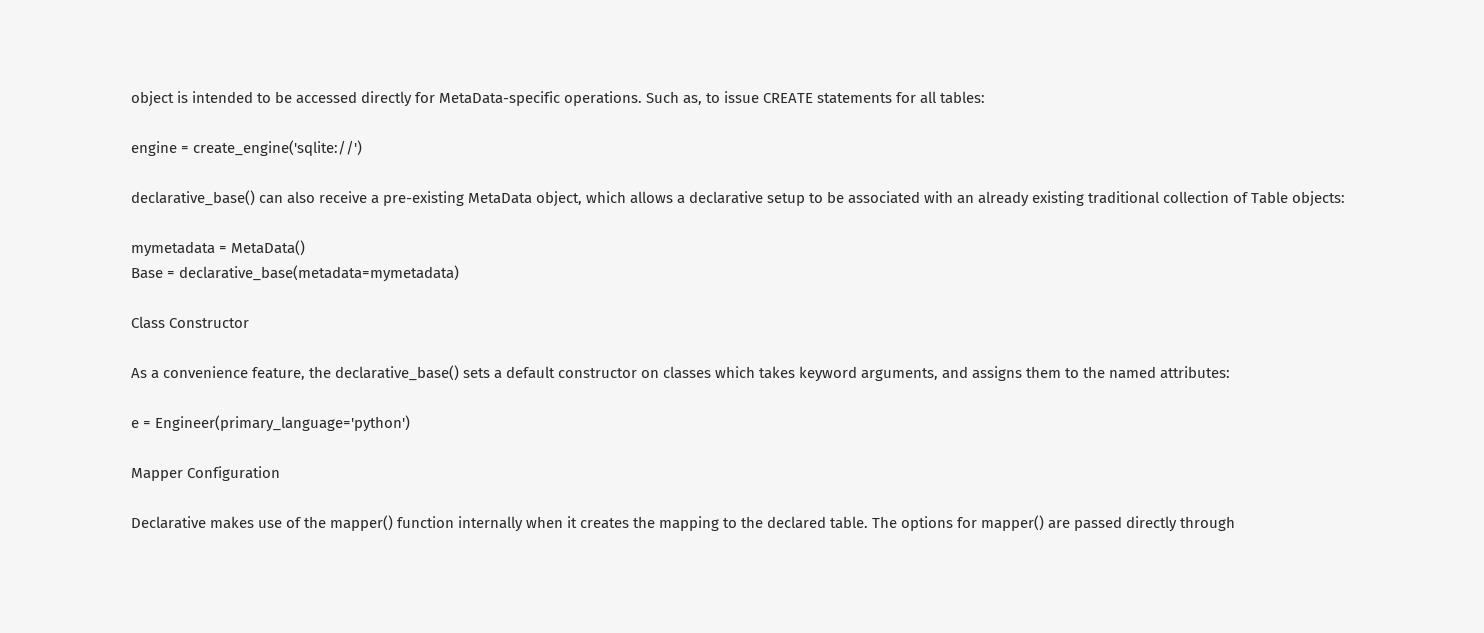object is intended to be accessed directly for MetaData-specific operations. Such as, to issue CREATE statements for all tables:

engine = create_engine('sqlite://')

declarative_base() can also receive a pre-existing MetaData object, which allows a declarative setup to be associated with an already existing traditional collection of Table objects:

mymetadata = MetaData()
Base = declarative_base(metadata=mymetadata)

Class Constructor

As a convenience feature, the declarative_base() sets a default constructor on classes which takes keyword arguments, and assigns them to the named attributes:

e = Engineer(primary_language='python')

Mapper Configuration

Declarative makes use of the mapper() function internally when it creates the mapping to the declared table. The options for mapper() are passed directly through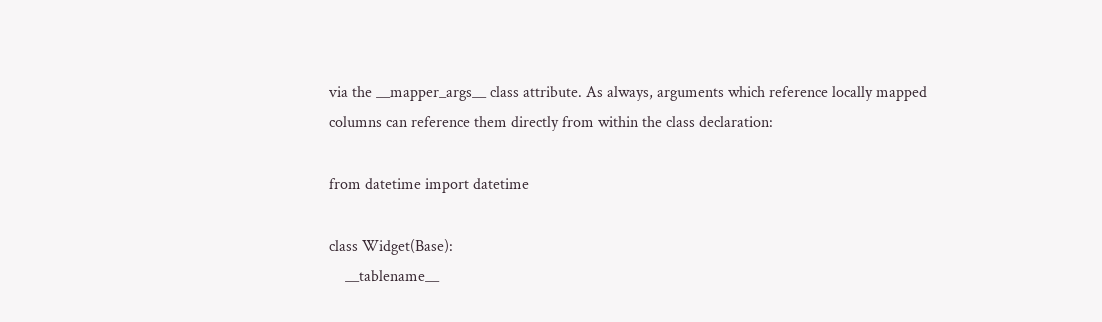via the __mapper_args__ class attribute. As always, arguments which reference locally mapped columns can reference them directly from within the class declaration:

from datetime import datetime

class Widget(Base):
    __tablename__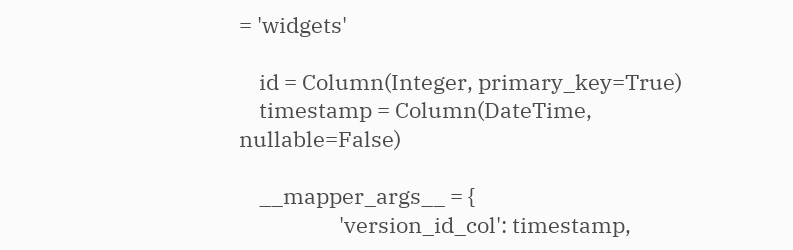= 'widgets'

    id = Column(Integer, primary_key=True)
    timestamp = Column(DateTime, nullable=False)

    __mapper_args__ = {
                    'version_id_col': timestamp,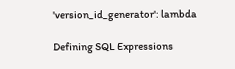'version_id_generator': lambda

Defining SQL Expressions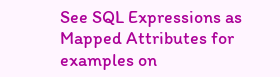See SQL Expressions as Mapped Attributes for examples on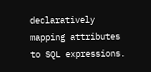declaratively mapping attributes to SQL expressions.